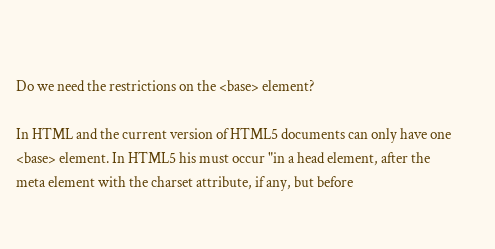Do we need the restrictions on the <base> element?

In HTML and the current version of HTML5 documents can only have one
<base> element. In HTML5 his must occur "in a head element, after the
meta element with the charset attribute, if any, but before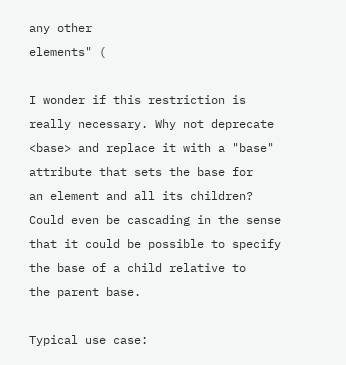any other
elements" (

I wonder if this restriction is really necessary. Why not deprecate
<base> and replace it with a "base" attribute that sets the base for
an element and all its children? Could even be cascading in the sense
that it could be possible to specify the base of a child relative to
the parent base.

Typical use case: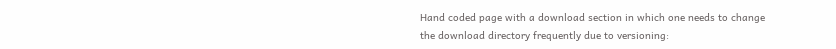Hand coded page with a download section in which one needs to change
the download directory frequently due to versioning: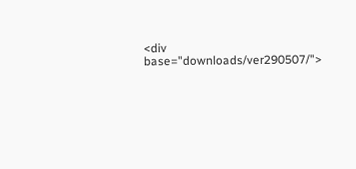<div base="downloads/ver290507/">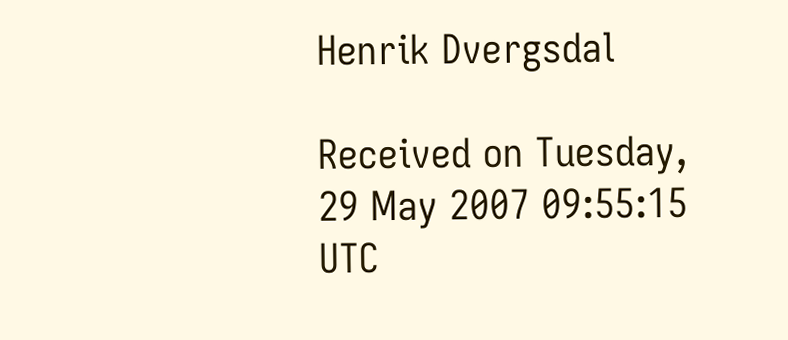Henrik Dvergsdal

Received on Tuesday, 29 May 2007 09:55:15 UTC